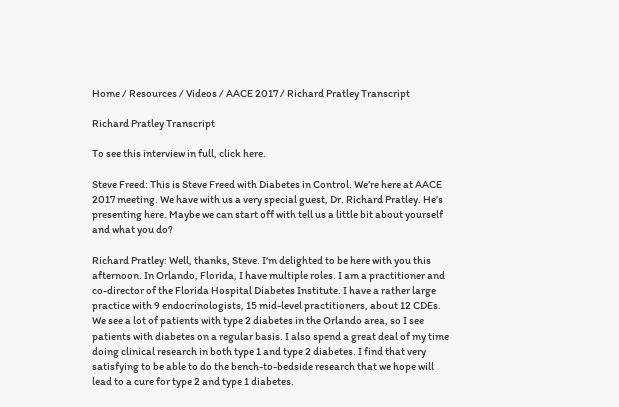Home / Resources / Videos / AACE 2017 / Richard Pratley Transcript

Richard Pratley Transcript

To see this interview in full, click here.

Steve Freed: This is Steve Freed with Diabetes in Control. We’re here at AACE 2017 meeting. We have with us a very special guest, Dr. Richard Pratley. He’s presenting here. Maybe we can start off with tell us a little bit about yourself and what you do?

Richard Pratley: Well, thanks, Steve. I’m delighted to be here with you this afternoon. In Orlando, Florida, I have multiple roles. I am a practitioner and co-director of the Florida Hospital Diabetes Institute. I have a rather large practice with 9 endocrinologists, 15 mid-level practitioners, about 12 CDEs. We see a lot of patients with type 2 diabetes in the Orlando area, so I see patients with diabetes on a regular basis. I also spend a great deal of my time doing clinical research in both type 1 and type 2 diabetes. I find that very satisfying to be able to do the bench-to-bedside research that we hope will lead to a cure for type 2 and type 1 diabetes.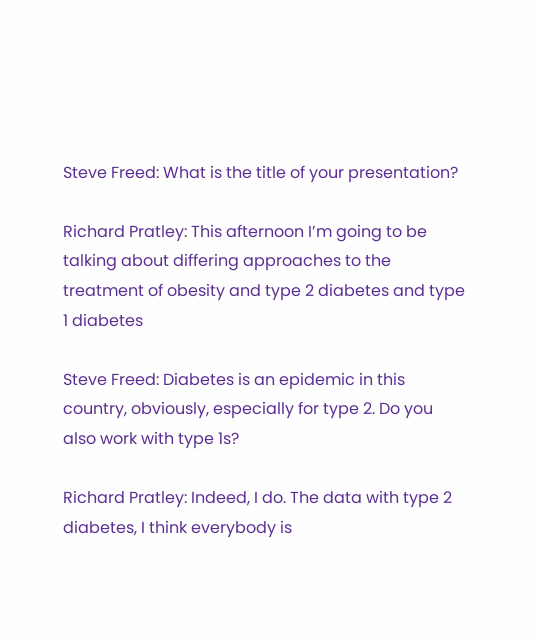Steve Freed: What is the title of your presentation?

Richard Pratley: This afternoon I’m going to be talking about differing approaches to the treatment of obesity and type 2 diabetes and type 1 diabetes

Steve Freed: Diabetes is an epidemic in this country, obviously, especially for type 2. Do you also work with type 1s?

Richard Pratley: Indeed, I do. The data with type 2 diabetes, I think everybody is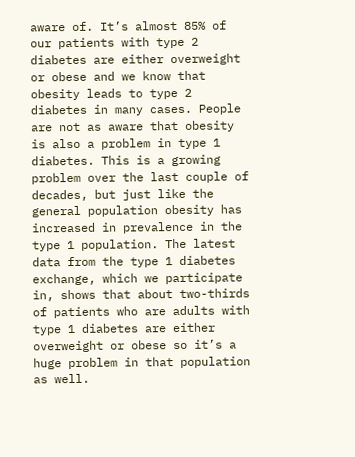aware of. It’s almost 85% of our patients with type 2 diabetes are either overweight or obese and we know that obesity leads to type 2 diabetes in many cases. People are not as aware that obesity is also a problem in type 1 diabetes. This is a growing problem over the last couple of decades, but just like the general population obesity has increased in prevalence in the type 1 population. The latest data from the type 1 diabetes exchange, which we participate in, shows that about two-thirds of patients who are adults with type 1 diabetes are either overweight or obese so it’s a huge problem in that population as well.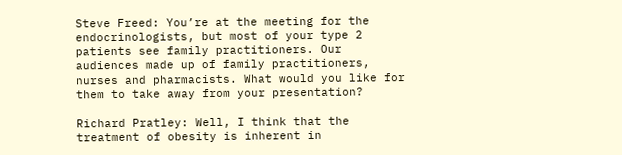Steve Freed: You’re at the meeting for the endocrinologists, but most of your type 2 patients see family practitioners. Our audiences made up of family practitioners, nurses and pharmacists. What would you like for them to take away from your presentation?

Richard Pratley: Well, I think that the treatment of obesity is inherent in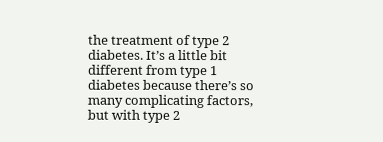the treatment of type 2 diabetes. It’s a little bit different from type 1 diabetes because there’s so many complicating factors, but with type 2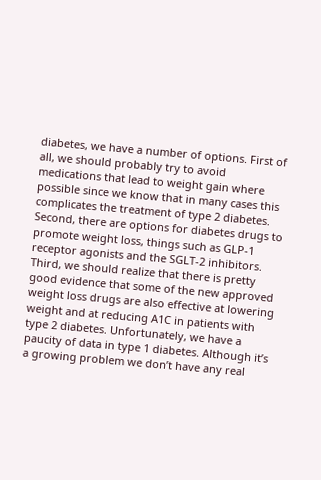diabetes, we have a number of options. First of all, we should probably try to avoid medications that lead to weight gain where possible since we know that in many cases this complicates the treatment of type 2 diabetes. Second, there are options for diabetes drugs to promote weight loss, things such as GLP-1 receptor agonists and the SGLT-2 inhibitors. Third, we should realize that there is pretty good evidence that some of the new approved weight loss drugs are also effective at lowering weight and at reducing A1C in patients with type 2 diabetes. Unfortunately, we have a paucity of data in type 1 diabetes. Although it’s a growing problem we don’t have any real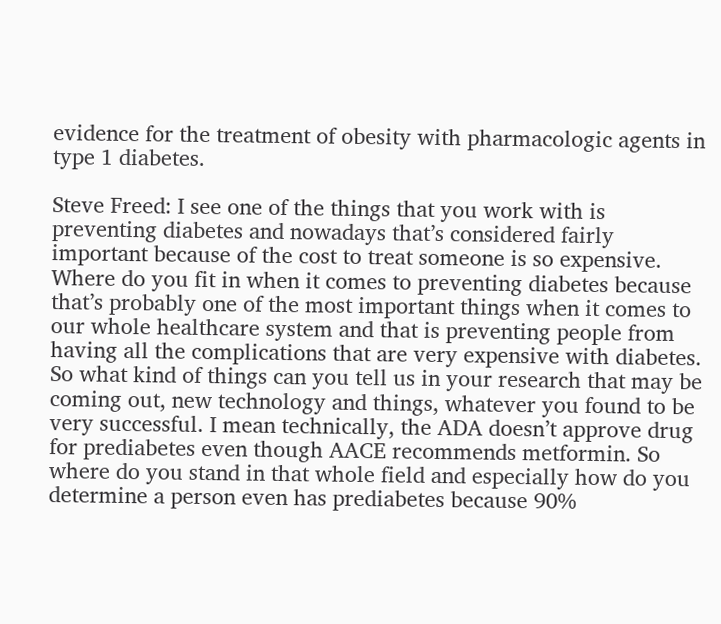evidence for the treatment of obesity with pharmacologic agents in type 1 diabetes.

Steve Freed: I see one of the things that you work with is preventing diabetes and nowadays that’s considered fairly important because of the cost to treat someone is so expensive. Where do you fit in when it comes to preventing diabetes because that’s probably one of the most important things when it comes to our whole healthcare system and that is preventing people from having all the complications that are very expensive with diabetes. So what kind of things can you tell us in your research that may be coming out, new technology and things, whatever you found to be very successful. I mean technically, the ADA doesn’t approve drug for prediabetes even though AACE recommends metformin. So where do you stand in that whole field and especially how do you determine a person even has prediabetes because 90%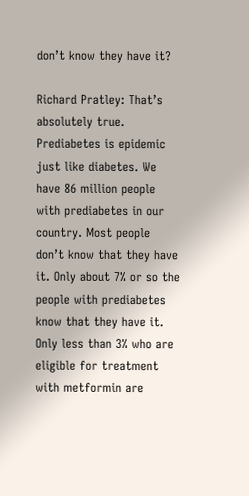don’t know they have it?

Richard Pratley: That’s absolutely true. Prediabetes is epidemic just like diabetes. We have 86 million people with prediabetes in our country. Most people don’t know that they have it. Only about 7% or so the people with prediabetes know that they have it. Only less than 3% who are eligible for treatment with metformin are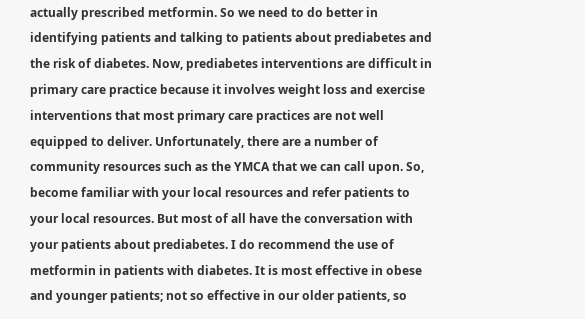actually prescribed metformin. So we need to do better in identifying patients and talking to patients about prediabetes and the risk of diabetes. Now, prediabetes interventions are difficult in primary care practice because it involves weight loss and exercise interventions that most primary care practices are not well equipped to deliver. Unfortunately, there are a number of community resources such as the YMCA that we can call upon. So, become familiar with your local resources and refer patients to your local resources. But most of all have the conversation with your patients about prediabetes. I do recommend the use of metformin in patients with diabetes. It is most effective in obese and younger patients; not so effective in our older patients, so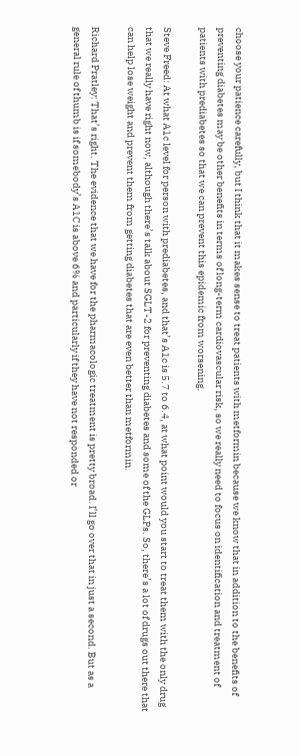choose your patience carefully, but I think that it makes sense to treat patients with metformin because we know that in addition to the benefits of preventing diabetes may be other benefits in terms of long-term cardiovascular risk, so we really need to focus on identification and treatment of patients with prediabetes so that we can prevent this epidemic from worsening.

Steve Freed: At what A1c level for person with prediabetes, and that’s A1c is 5.7 to 6.4, at what point would you start to treat them with the only drug that we really have right now, although there’s talk about SGLT-2 for preventing diabetes and some of the GLPs. So, there’s a lot of drugs out there that can help lose weight and prevent them from getting diabetes that are even better than metformin.

Richard Pratley: That’s right. The evidence that we have for the pharmacologic treatment is pretty broad. I’ll go over that in just a second. But as a general rule of thumb is if somebody’s A1C is above 6% and particularly if they have not responded or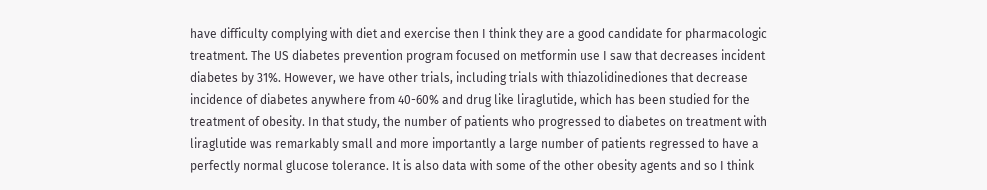have difficulty complying with diet and exercise then I think they are a good candidate for pharmacologic treatment. The US diabetes prevention program focused on metformin use I saw that decreases incident diabetes by 31%. However, we have other trials, including trials with thiazolidinediones that decrease incidence of diabetes anywhere from 40-60% and drug like liraglutide, which has been studied for the treatment of obesity. In that study, the number of patients who progressed to diabetes on treatment with liraglutide was remarkably small and more importantly a large number of patients regressed to have a perfectly normal glucose tolerance. It is also data with some of the other obesity agents and so I think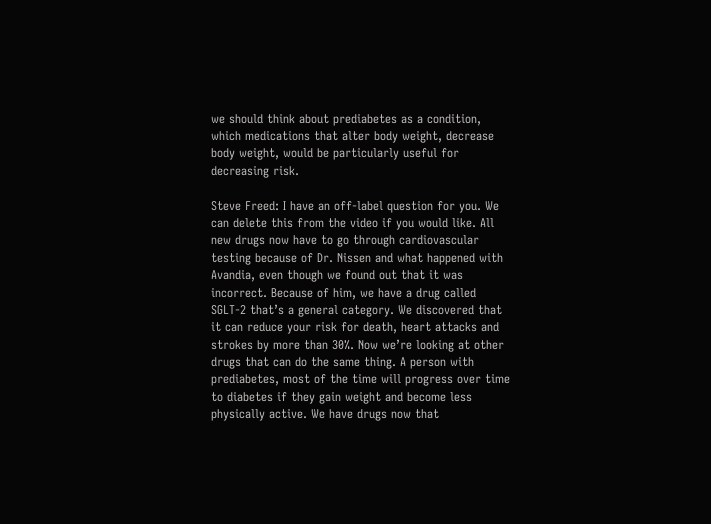we should think about prediabetes as a condition, which medications that alter body weight, decrease body weight, would be particularly useful for decreasing risk.

Steve Freed: I have an off-label question for you. We can delete this from the video if you would like. All new drugs now have to go through cardiovascular testing because of Dr. Nissen and what happened with Avandia, even though we found out that it was incorrect. Because of him, we have a drug called SGLT-2 that’s a general category. We discovered that it can reduce your risk for death, heart attacks and strokes by more than 30%. Now we’re looking at other drugs that can do the same thing. A person with prediabetes, most of the time will progress over time to diabetes if they gain weight and become less physically active. We have drugs now that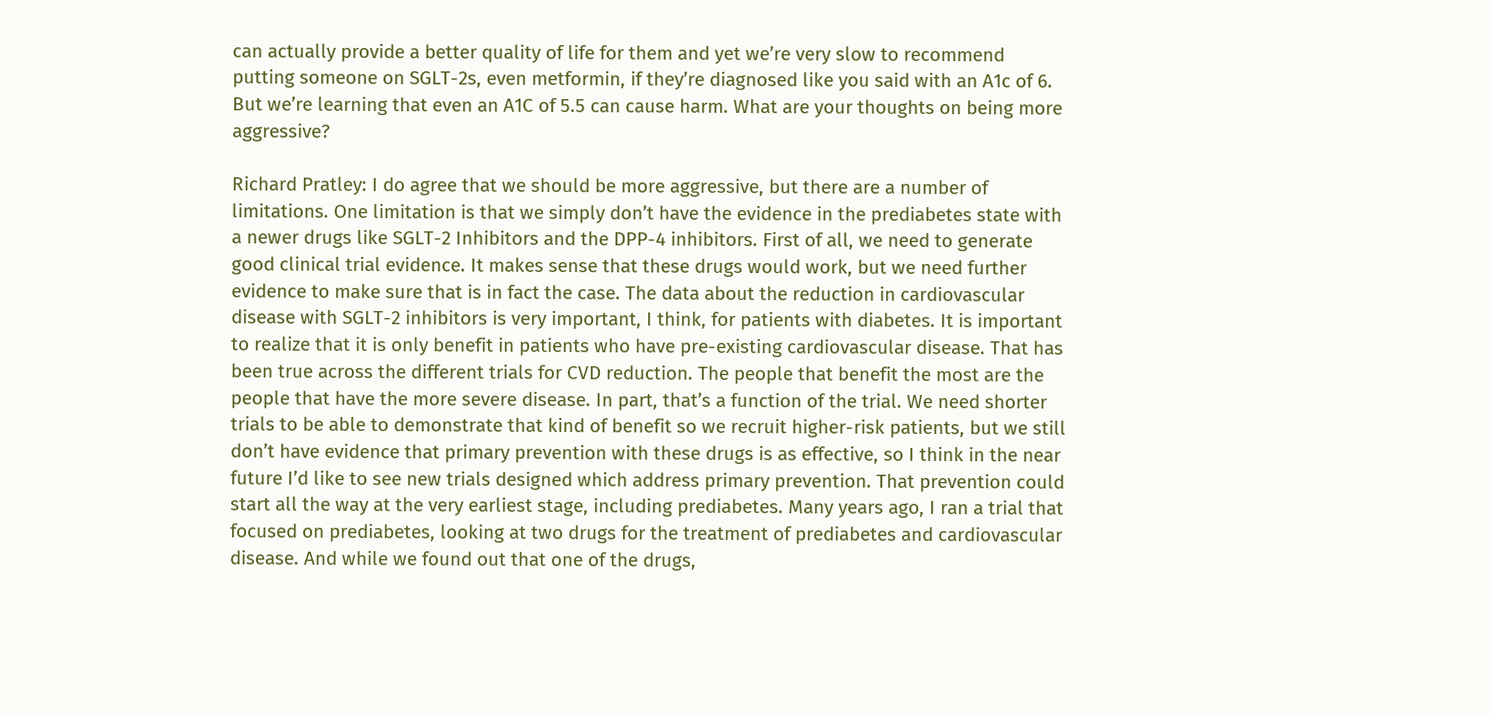can actually provide a better quality of life for them and yet we’re very slow to recommend putting someone on SGLT-2s, even metformin, if they’re diagnosed like you said with an A1c of 6. But we’re learning that even an A1C of 5.5 can cause harm. What are your thoughts on being more aggressive?

Richard Pratley: I do agree that we should be more aggressive, but there are a number of limitations. One limitation is that we simply don’t have the evidence in the prediabetes state with a newer drugs like SGLT-2 Inhibitors and the DPP-4 inhibitors. First of all, we need to generate good clinical trial evidence. It makes sense that these drugs would work, but we need further evidence to make sure that is in fact the case. The data about the reduction in cardiovascular disease with SGLT-2 inhibitors is very important, I think, for patients with diabetes. It is important to realize that it is only benefit in patients who have pre-existing cardiovascular disease. That has been true across the different trials for CVD reduction. The people that benefit the most are the people that have the more severe disease. In part, that’s a function of the trial. We need shorter trials to be able to demonstrate that kind of benefit so we recruit higher-risk patients, but we still don’t have evidence that primary prevention with these drugs is as effective, so I think in the near future I’d like to see new trials designed which address primary prevention. That prevention could start all the way at the very earliest stage, including prediabetes. Many years ago, I ran a trial that focused on prediabetes, looking at two drugs for the treatment of prediabetes and cardiovascular disease. And while we found out that one of the drugs,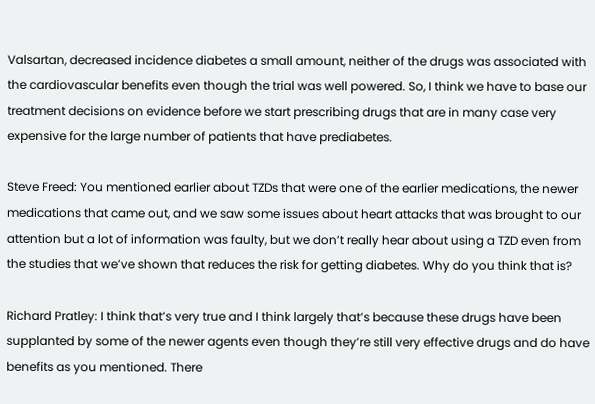Valsartan, decreased incidence diabetes a small amount, neither of the drugs was associated with the cardiovascular benefits even though the trial was well powered. So, I think we have to base our treatment decisions on evidence before we start prescribing drugs that are in many case very expensive for the large number of patients that have prediabetes.

Steve Freed: You mentioned earlier about TZDs that were one of the earlier medications, the newer medications that came out, and we saw some issues about heart attacks that was brought to our attention but a lot of information was faulty, but we don’t really hear about using a TZD even from the studies that we’ve shown that reduces the risk for getting diabetes. Why do you think that is?

Richard Pratley: I think that’s very true and I think largely that’s because these drugs have been supplanted by some of the newer agents even though they’re still very effective drugs and do have benefits as you mentioned. There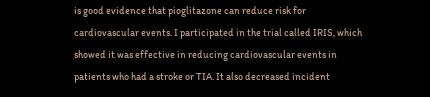is good evidence that pioglitazone can reduce risk for cardiovascular events. I participated in the trial called IRIS, which showed it was effective in reducing cardiovascular events in patients who had a stroke or TIA. It also decreased incident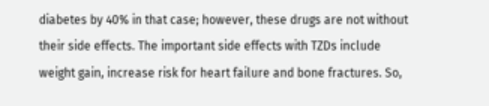diabetes by 40% in that case; however, these drugs are not without their side effects. The important side effects with TZDs include weight gain, increase risk for heart failure and bone fractures. So,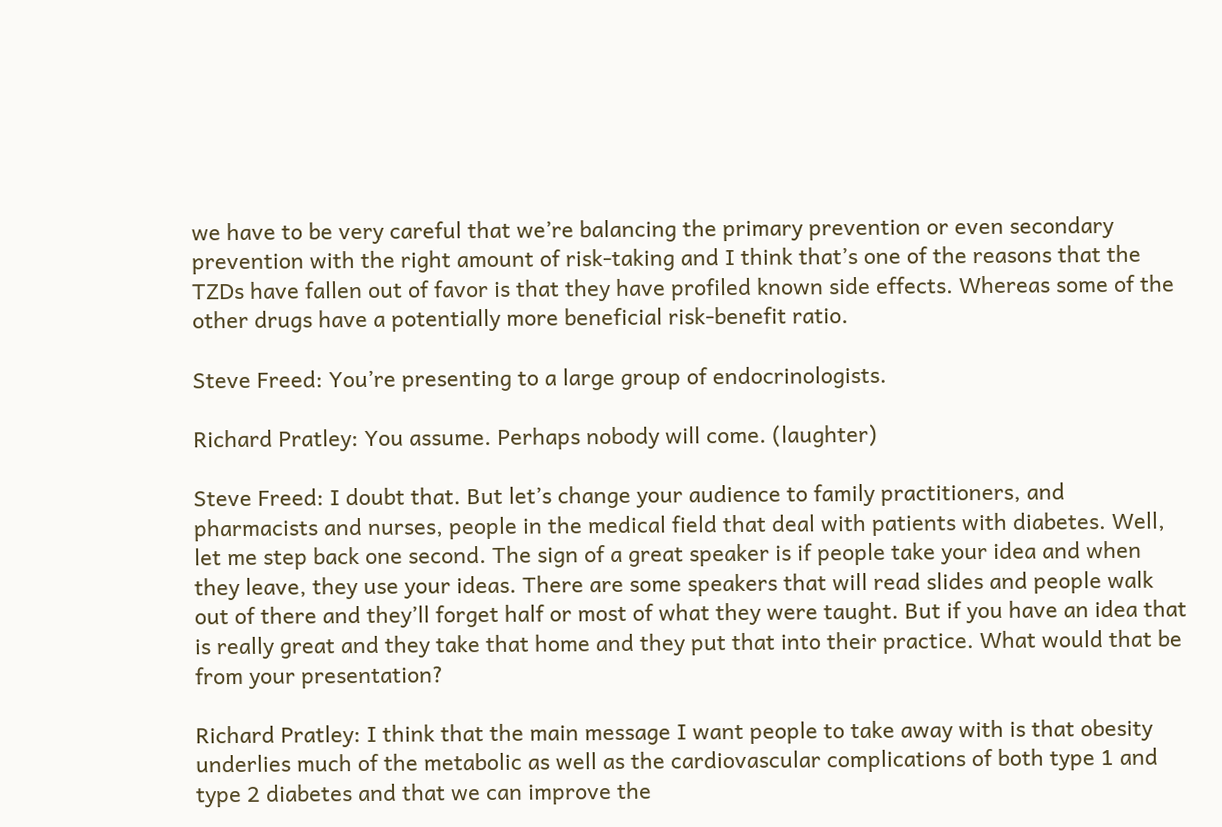we have to be very careful that we’re balancing the primary prevention or even secondary prevention with the right amount of risk-taking and I think that’s one of the reasons that the TZDs have fallen out of favor is that they have profiled known side effects. Whereas some of the other drugs have a potentially more beneficial risk-benefit ratio.

Steve Freed: You’re presenting to a large group of endocrinologists.

Richard Pratley: You assume. Perhaps nobody will come. (laughter)

Steve Freed: I doubt that. But let’s change your audience to family practitioners, and pharmacists and nurses, people in the medical field that deal with patients with diabetes. Well, let me step back one second. The sign of a great speaker is if people take your idea and when they leave, they use your ideas. There are some speakers that will read slides and people walk out of there and they’ll forget half or most of what they were taught. But if you have an idea that is really great and they take that home and they put that into their practice. What would that be from your presentation?

Richard Pratley: I think that the main message I want people to take away with is that obesity underlies much of the metabolic as well as the cardiovascular complications of both type 1 and type 2 diabetes and that we can improve the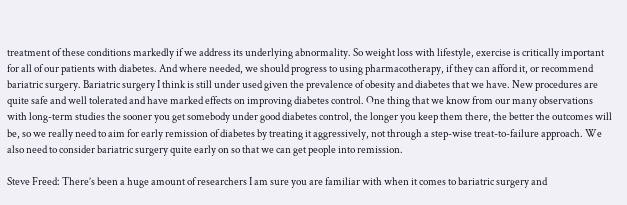treatment of these conditions markedly if we address its underlying abnormality. So weight loss with lifestyle, exercise is critically important for all of our patients with diabetes. And where needed, we should progress to using pharmacotherapy, if they can afford it, or recommend bariatric surgery. Bariatric surgery I think is still under used given the prevalence of obesity and diabetes that we have. New procedures are quite safe and well tolerated and have marked effects on improving diabetes control. One thing that we know from our many observations with long-term studies the sooner you get somebody under good diabetes control, the longer you keep them there, the better the outcomes will be, so we really need to aim for early remission of diabetes by treating it aggressively, not through a step-wise treat-to-failure approach. We also need to consider bariatric surgery quite early on so that we can get people into remission.

Steve Freed: There’s been a huge amount of researchers I am sure you are familiar with when it comes to bariatric surgery and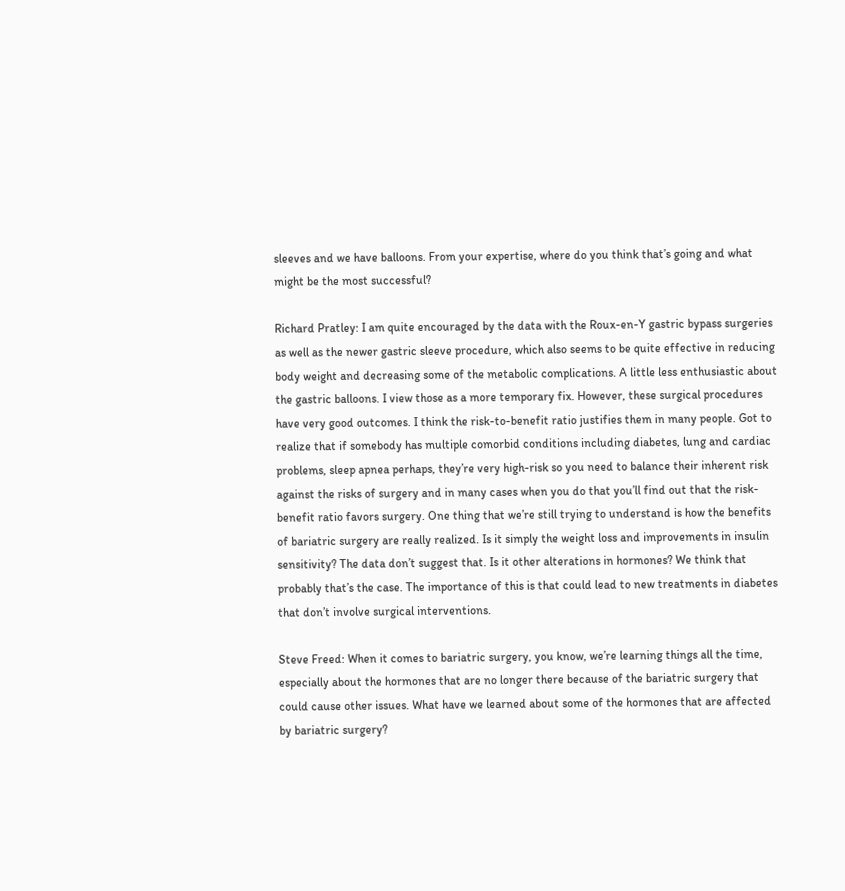sleeves and we have balloons. From your expertise, where do you think that’s going and what might be the most successful?

Richard Pratley: I am quite encouraged by the data with the Roux-en-Y gastric bypass surgeries as well as the newer gastric sleeve procedure, which also seems to be quite effective in reducing body weight and decreasing some of the metabolic complications. A little less enthusiastic about the gastric balloons. I view those as a more temporary fix. However, these surgical procedures have very good outcomes. I think the risk-to-benefit ratio justifies them in many people. Got to realize that if somebody has multiple comorbid conditions including diabetes, lung and cardiac problems, sleep apnea perhaps, they’re very high-risk so you need to balance their inherent risk against the risks of surgery and in many cases when you do that you’ll find out that the risk-benefit ratio favors surgery. One thing that we’re still trying to understand is how the benefits of bariatric surgery are really realized. Is it simply the weight loss and improvements in insulin sensitivity? The data don’t suggest that. Is it other alterations in hormones? We think that probably that’s the case. The importance of this is that could lead to new treatments in diabetes that don’t involve surgical interventions.

Steve Freed: When it comes to bariatric surgery, you know, we’re learning things all the time, especially about the hormones that are no longer there because of the bariatric surgery that could cause other issues. What have we learned about some of the hormones that are affected by bariatric surgery?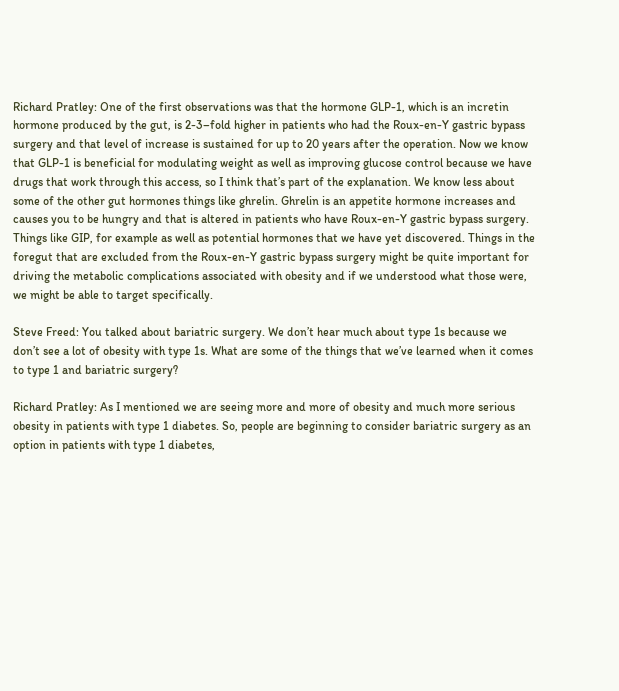Richard Pratley: One of the first observations was that the hormone GLP-1, which is an incretin hormone produced by the gut, is 2-3–fold higher in patients who had the Roux-en-Y gastric bypass surgery and that level of increase is sustained for up to 20 years after the operation. Now we know that GLP-1 is beneficial for modulating weight as well as improving glucose control because we have drugs that work through this access, so I think that’s part of the explanation. We know less about some of the other gut hormones things like ghrelin. Ghrelin is an appetite hormone increases and causes you to be hungry and that is altered in patients who have Roux-en-Y gastric bypass surgery. Things like GIP, for example as well as potential hormones that we have yet discovered. Things in the foregut that are excluded from the Roux-en-Y gastric bypass surgery might be quite important for driving the metabolic complications associated with obesity and if we understood what those were, we might be able to target specifically.

Steve Freed: You talked about bariatric surgery. We don’t hear much about type 1s because we don’t see a lot of obesity with type 1s. What are some of the things that we’ve learned when it comes to type 1 and bariatric surgery?

Richard Pratley: As I mentioned we are seeing more and more of obesity and much more serious obesity in patients with type 1 diabetes. So, people are beginning to consider bariatric surgery as an option in patients with type 1 diabetes,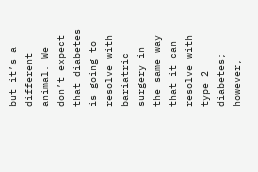but it’s a different animal. We don’t expect that diabetes is going to resolve with bariatric surgery in the same way that it can resolve with type 2 diabetes; however,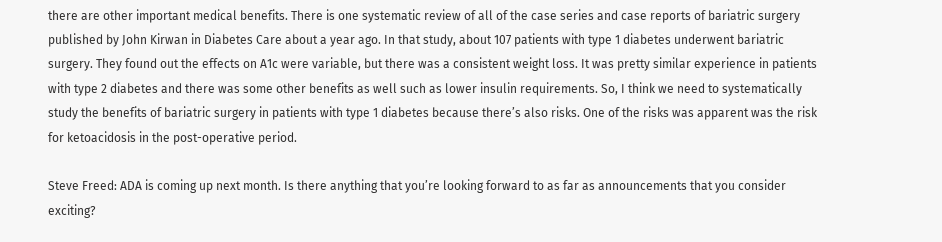there are other important medical benefits. There is one systematic review of all of the case series and case reports of bariatric surgery published by John Kirwan in Diabetes Care about a year ago. In that study, about 107 patients with type 1 diabetes underwent bariatric surgery. They found out the effects on A1c were variable, but there was a consistent weight loss. It was pretty similar experience in patients with type 2 diabetes and there was some other benefits as well such as lower insulin requirements. So, I think we need to systematically study the benefits of bariatric surgery in patients with type 1 diabetes because there’s also risks. One of the risks was apparent was the risk for ketoacidosis in the post-operative period.

Steve Freed: ADA is coming up next month. Is there anything that you’re looking forward to as far as announcements that you consider exciting?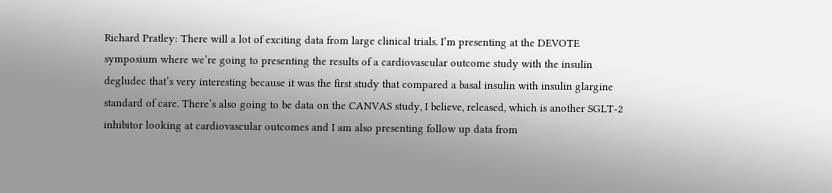Richard Pratley: There will a lot of exciting data from large clinical trials. I’m presenting at the DEVOTE symposium where we’re going to presenting the results of a cardiovascular outcome study with the insulin degludec that’s very interesting because it was the first study that compared a basal insulin with insulin glargine standard of care. There’s also going to be data on the CANVAS study, I believe, released, which is another SGLT-2 inhibitor looking at cardiovascular outcomes and I am also presenting follow up data from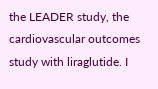the LEADER study, the cardiovascular outcomes study with liraglutide. I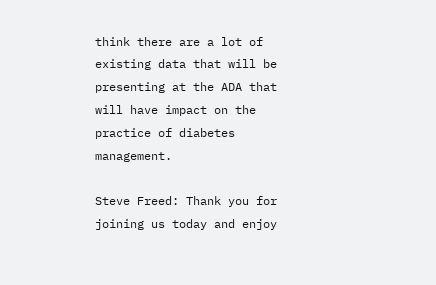think there are a lot of existing data that will be presenting at the ADA that will have impact on the practice of diabetes management.

Steve Freed: Thank you for joining us today and enjoy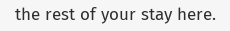the rest of your stay here.